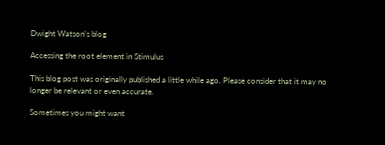Dwight Watson's blog

Accessing the root element in Stimulus

This blog post was originally published a little while ago. Please consider that it may no longer be relevant or even accurate.

Sometimes you might want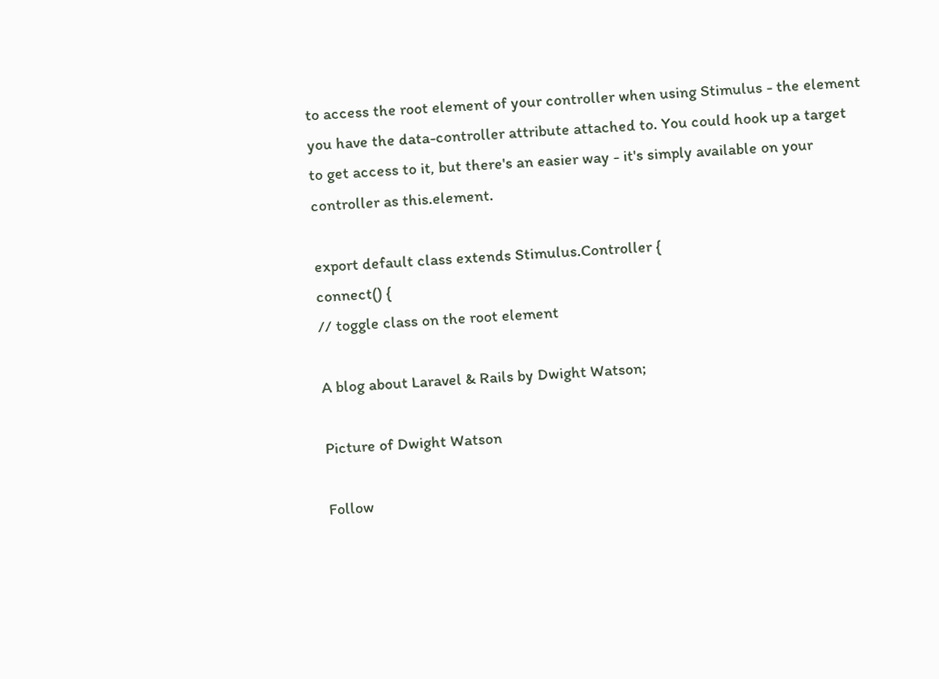to access the root element of your controller when using Stimulus - the element you have the data-controller attribute attached to. You could hook up a target to get access to it, but there's an easier way - it's simply available on your controller as this.element.

export default class extends Stimulus.Controller {
connect() {
// toggle class on the root element

A blog about Laravel & Rails by Dwight Watson;

Picture of Dwight Watson

Follow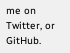me on Twitter, or GitHub.